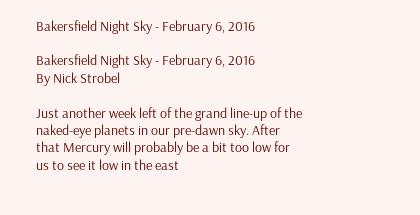Bakersfield Night Sky - February 6, 2016

Bakersfield Night Sky - February 6, 2016
By Nick Strobel

Just another week left of the grand line-up of the naked-eye planets in our pre-dawn sky. After that Mercury will probably be a bit too low for us to see it low in the east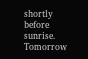shortly before sunrise. Tomorrow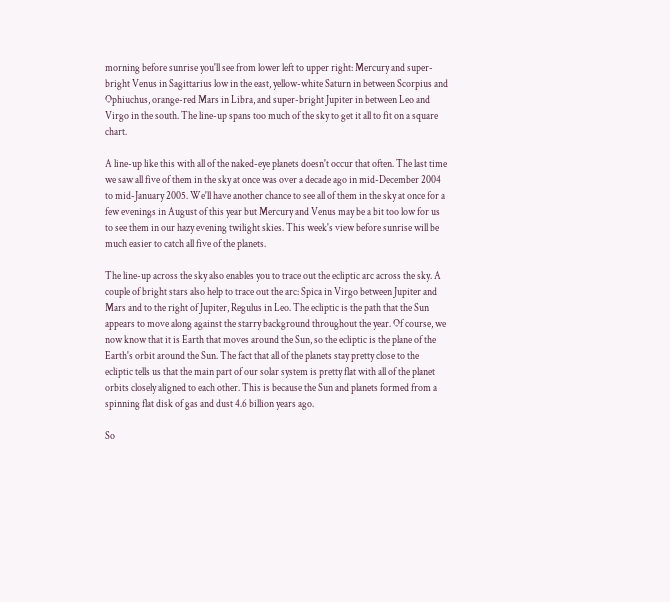morning before sunrise you'll see from lower left to upper right: Mercury and super-bright Venus in Sagittarius low in the east, yellow-white Saturn in between Scorpius and Ophiuchus, orange-red Mars in Libra, and super-bright Jupiter in between Leo and Virgo in the south. The line-up spans too much of the sky to get it all to fit on a square chart.

A line-up like this with all of the naked-eye planets doesn't occur that often. The last time we saw all five of them in the sky at once was over a decade ago in mid-December 2004 to mid-January 2005. We'll have another chance to see all of them in the sky at once for a few evenings in August of this year but Mercury and Venus may be a bit too low for us to see them in our hazy evening twilight skies. This week's view before sunrise will be much easier to catch all five of the planets.

The line-up across the sky also enables you to trace out the ecliptic arc across the sky. A couple of bright stars also help to trace out the arc: Spica in Virgo between Jupiter and Mars and to the right of Jupiter, Regulus in Leo. The ecliptic is the path that the Sun appears to move along against the starry background throughout the year. Of course, we now know that it is Earth that moves around the Sun, so the ecliptic is the plane of the Earth's orbit around the Sun. The fact that all of the planets stay pretty close to the ecliptic tells us that the main part of our solar system is pretty flat with all of the planet orbits closely aligned to each other. This is because the Sun and planets formed from a spinning flat disk of gas and dust 4.6 billion years ago.

So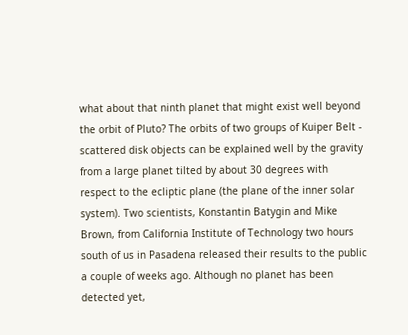what about that ninth planet that might exist well beyond the orbit of Pluto? The orbits of two groups of Kuiper Belt - scattered disk objects can be explained well by the gravity from a large planet tilted by about 30 degrees with respect to the ecliptic plane (the plane of the inner solar system). Two scientists, Konstantin Batygin and Mike Brown, from California Institute of Technology two hours south of us in Pasadena released their results to the public a couple of weeks ago. Although no planet has been detected yet,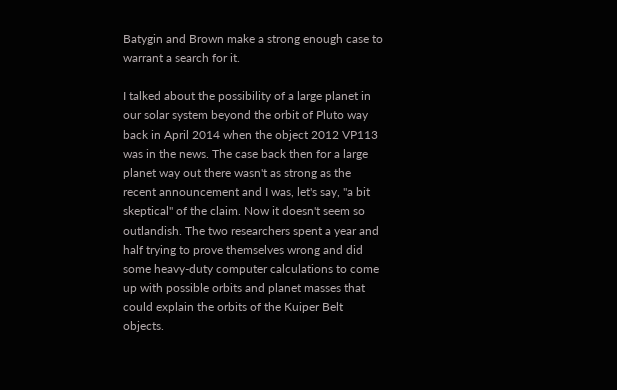Batygin and Brown make a strong enough case to warrant a search for it.

I talked about the possibility of a large planet in our solar system beyond the orbit of Pluto way back in April 2014 when the object 2012 VP113 was in the news. The case back then for a large planet way out there wasn't as strong as the recent announcement and I was, let's say, "a bit skeptical" of the claim. Now it doesn't seem so outlandish. The two researchers spent a year and half trying to prove themselves wrong and did some heavy-duty computer calculations to come up with possible orbits and planet masses that could explain the orbits of the Kuiper Belt objects.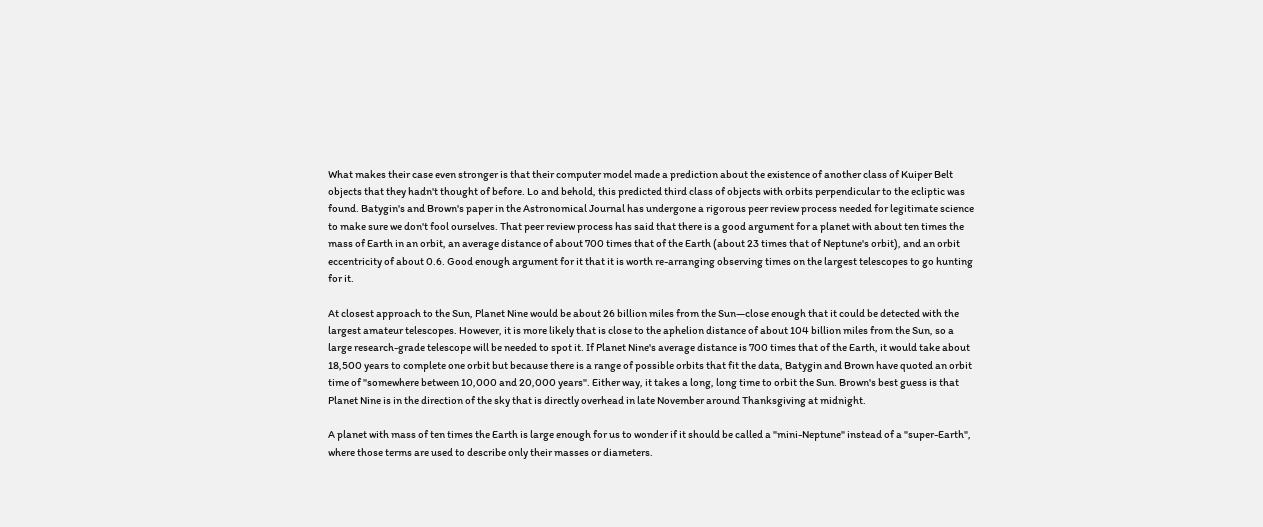What makes their case even stronger is that their computer model made a prediction about the existence of another class of Kuiper Belt objects that they hadn't thought of before. Lo and behold, this predicted third class of objects with orbits perpendicular to the ecliptic was found. Batygin's and Brown's paper in the Astronomical Journal has undergone a rigorous peer review process needed for legitimate science to make sure we don't fool ourselves. That peer review process has said that there is a good argument for a planet with about ten times the mass of Earth in an orbit, an average distance of about 700 times that of the Earth (about 23 times that of Neptune's orbit), and an orbit eccentricity of about 0.6. Good enough argument for it that it is worth re-arranging observing times on the largest telescopes to go hunting for it.

At closest approach to the Sun, Planet Nine would be about 26 billion miles from the Sun—close enough that it could be detected with the largest amateur telescopes. However, it is more likely that is close to the aphelion distance of about 104 billion miles from the Sun, so a large research-grade telescope will be needed to spot it. If Planet Nine's average distance is 700 times that of the Earth, it would take about 18,500 years to complete one orbit but because there is a range of possible orbits that fit the data, Batygin and Brown have quoted an orbit time of "somewhere between 10,000 and 20,000 years". Either way, it takes a long, long time to orbit the Sun. Brown's best guess is that Planet Nine is in the direction of the sky that is directly overhead in late November around Thanksgiving at midnight.

A planet with mass of ten times the Earth is large enough for us to wonder if it should be called a "mini-Neptune" instead of a "super-Earth", where those terms are used to describe only their masses or diameters.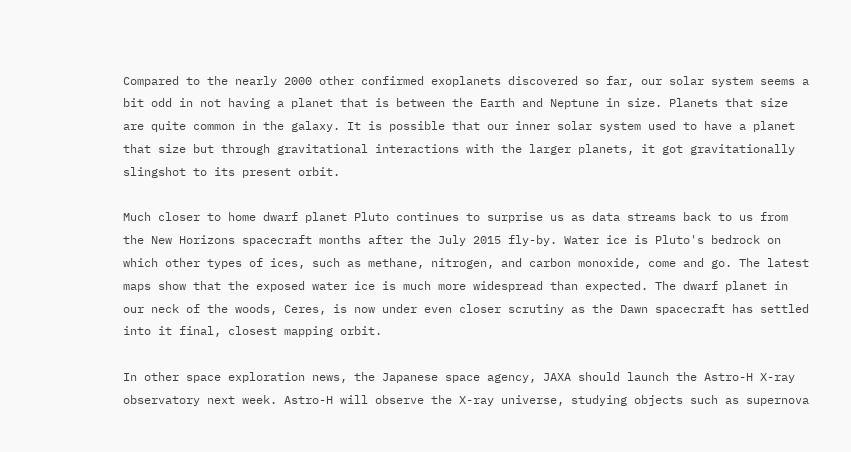Compared to the nearly 2000 other confirmed exoplanets discovered so far, our solar system seems a bit odd in not having a planet that is between the Earth and Neptune in size. Planets that size are quite common in the galaxy. It is possible that our inner solar system used to have a planet that size but through gravitational interactions with the larger planets, it got gravitationally slingshot to its present orbit.

Much closer to home dwarf planet Pluto continues to surprise us as data streams back to us from the New Horizons spacecraft months after the July 2015 fly-by. Water ice is Pluto's bedrock on which other types of ices, such as methane, nitrogen, and carbon monoxide, come and go. The latest maps show that the exposed water ice is much more widespread than expected. The dwarf planet in our neck of the woods, Ceres, is now under even closer scrutiny as the Dawn spacecraft has settled into it final, closest mapping orbit.

In other space exploration news, the Japanese space agency, JAXA should launch the Astro-H X-ray observatory next week. Astro-H will observe the X-ray universe, studying objects such as supernova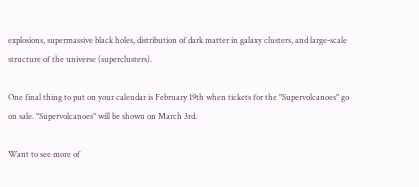explosions, supermassive black holes, distribution of dark matter in galaxy clusters, and large-scale structure of the universe (superclusters).

One final thing to put on your calendar is February 19th when tickets for the "Supervolcanoes" go on sale. "Supervolcanoes" will be shown on March 3rd.

Want to see more of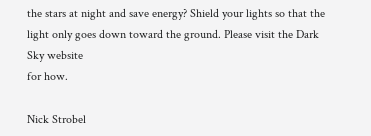the stars at night and save energy? Shield your lights so that the light only goes down toward the ground. Please visit the Dark Sky website
for how.

Nick Strobel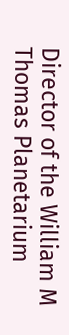Director of the William M Thomas Planetarium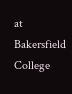at Bakersfield College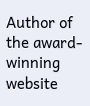Author of the award-winning website